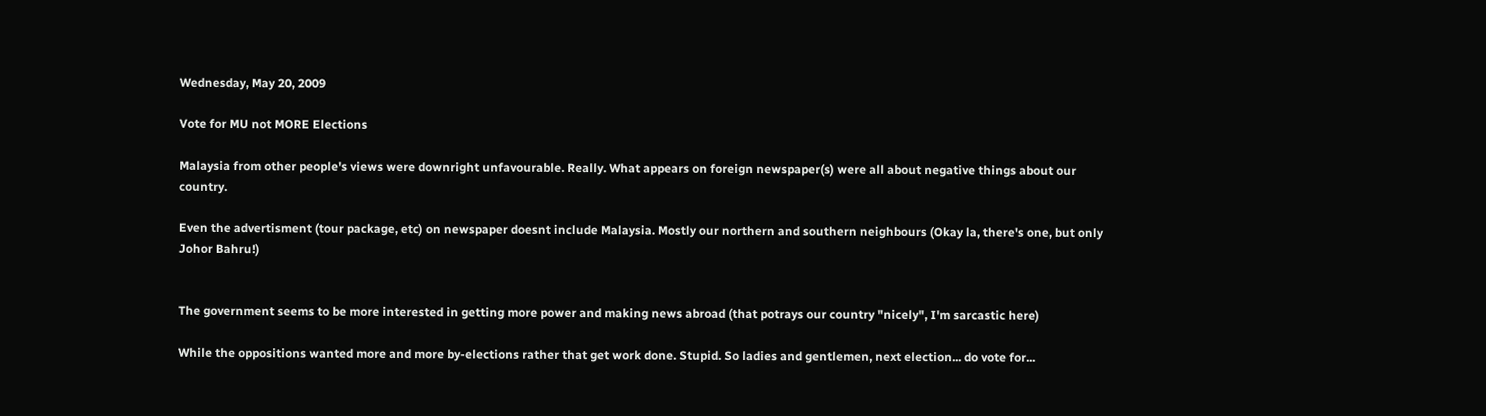Wednesday, May 20, 2009

Vote for MU not MORE Elections

Malaysia from other people's views were downright unfavourable. Really. What appears on foreign newspaper(s) were all about negative things about our country.

Even the advertisment (tour package, etc) on newspaper doesnt include Malaysia. Mostly our northern and southern neighbours (Okay la, there's one, but only Johor Bahru!)


The government seems to be more interested in getting more power and making news abroad (that potrays our country "nicely", I'm sarcastic here)

While the oppositions wanted more and more by-elections rather that get work done. Stupid. So ladies and gentlemen, next election... do vote for...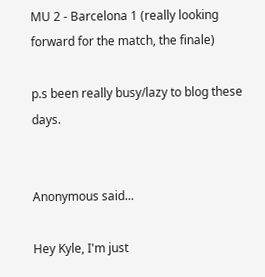MU 2 - Barcelona 1 (really looking forward for the match, the finale)

p.s been really busy/lazy to blog these days.


Anonymous said...

Hey Kyle, I'm just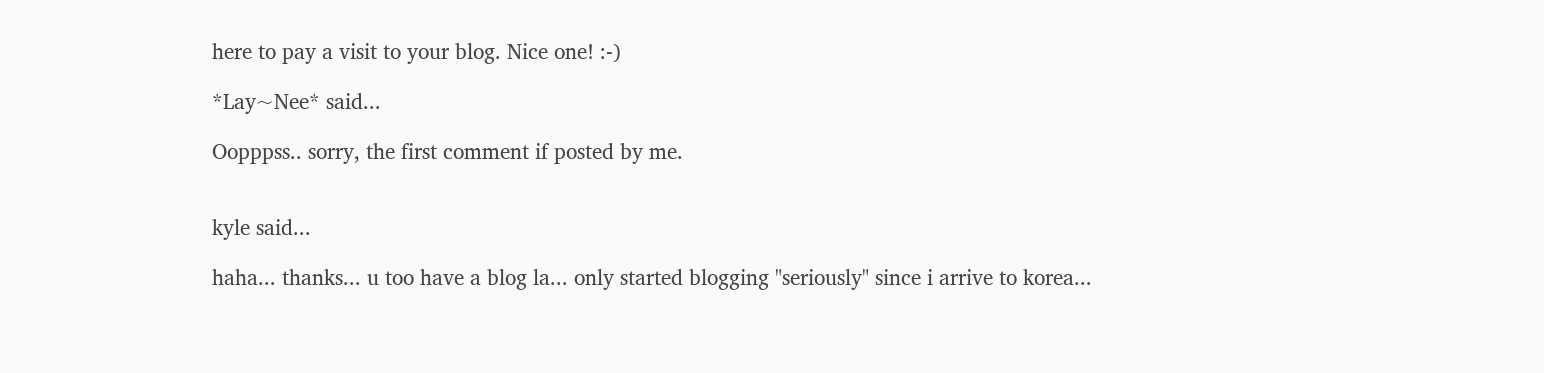here to pay a visit to your blog. Nice one! :-)

*Lay~Nee* said...

Oopppss.. sorry, the first comment if posted by me.


kyle said...

haha... thanks... u too have a blog la... only started blogging "seriously" since i arrive to korea...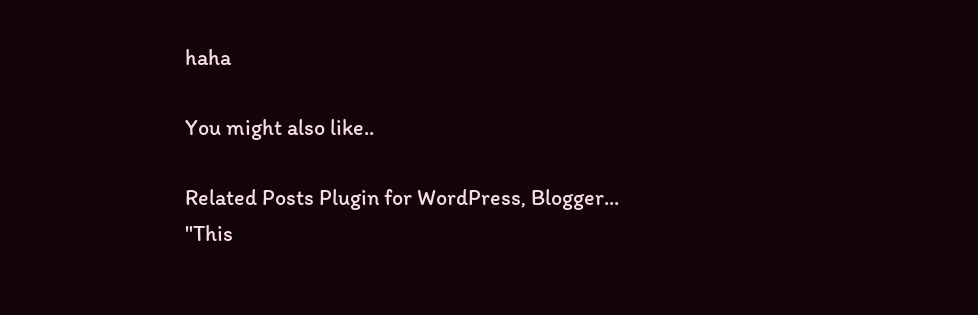haha

You might also like..

Related Posts Plugin for WordPress, Blogger...
"This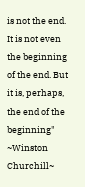is not the end. It is not even the beginning of the end. But it is, perhaps, the end of the beginning" ~Winston Churchill~